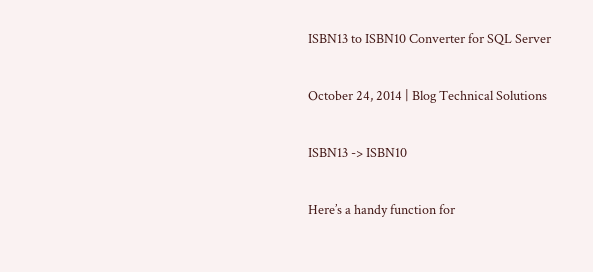ISBN13 to ISBN10 Converter for SQL Server

October 24, 2014 | Blog Technical Solutions

ISBN13 -> ISBN10

Here’s a handy function for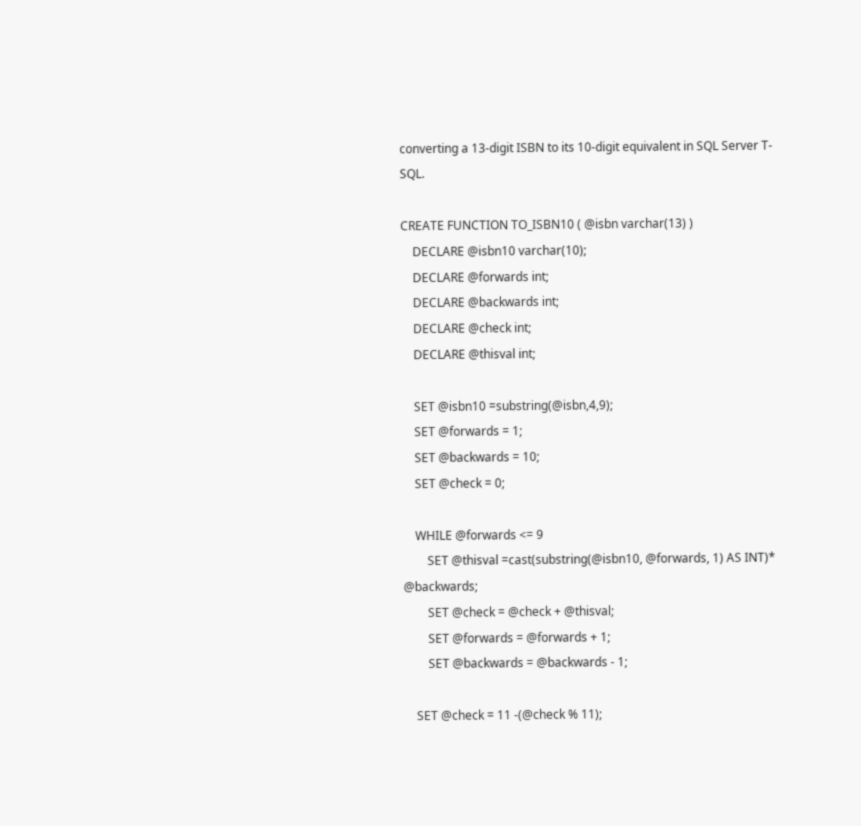converting a 13-digit ISBN to its 10-digit equivalent in SQL Server T-SQL.

CREATE FUNCTION TO_ISBN10 ( @isbn varchar(13) )
    DECLARE @isbn10 varchar(10);
    DECLARE @forwards int;
    DECLARE @backwards int;
    DECLARE @check int;
    DECLARE @thisval int;

    SET @isbn10 =substring(@isbn,4,9);
    SET @forwards = 1;
    SET @backwards = 10;
    SET @check = 0;

    WHILE @forwards <= 9
        SET @thisval =cast(substring(@isbn10, @forwards, 1) AS INT)* @backwards;
        SET @check = @check + @thisval;
        SET @forwards = @forwards + 1;
        SET @backwards = @backwards - 1;

    SET @check = 11 -(@check % 11);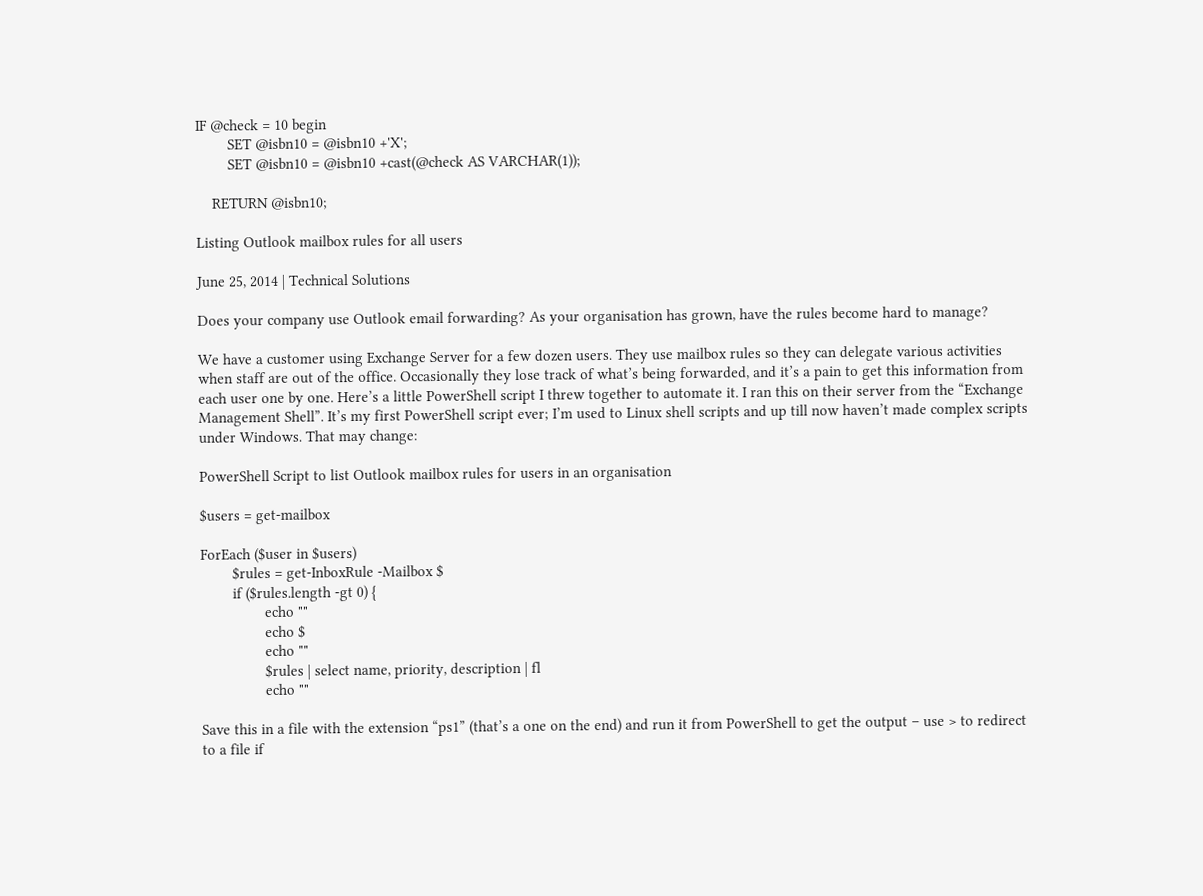IF @check = 10 begin
        SET @isbn10 = @isbn10 +'X';
        SET @isbn10 = @isbn10 +cast(@check AS VARCHAR(1));

    RETURN @isbn10;

Listing Outlook mailbox rules for all users

June 25, 2014 | Technical Solutions

Does your company use Outlook email forwarding? As your organisation has grown, have the rules become hard to manage?

We have a customer using Exchange Server for a few dozen users. They use mailbox rules so they can delegate various activities when staff are out of the office. Occasionally they lose track of what’s being forwarded, and it’s a pain to get this information from each user one by one. Here’s a little PowerShell script I threw together to automate it. I ran this on their server from the “Exchange Management Shell”. It’s my first PowerShell script ever; I’m used to Linux shell scripts and up till now haven’t made complex scripts under Windows. That may change:

PowerShell Script to list Outlook mailbox rules for users in an organisation

$users = get-mailbox

ForEach ($user in $users)
        $rules = get-InboxRule -Mailbox $
        if ($rules.length -gt 0) {
                echo ""
                echo $
                echo ""
                $rules | select name, priority, description | fl
                echo ""

Save this in a file with the extension “ps1” (that’s a one on the end) and run it from PowerShell to get the output – use > to redirect to a file if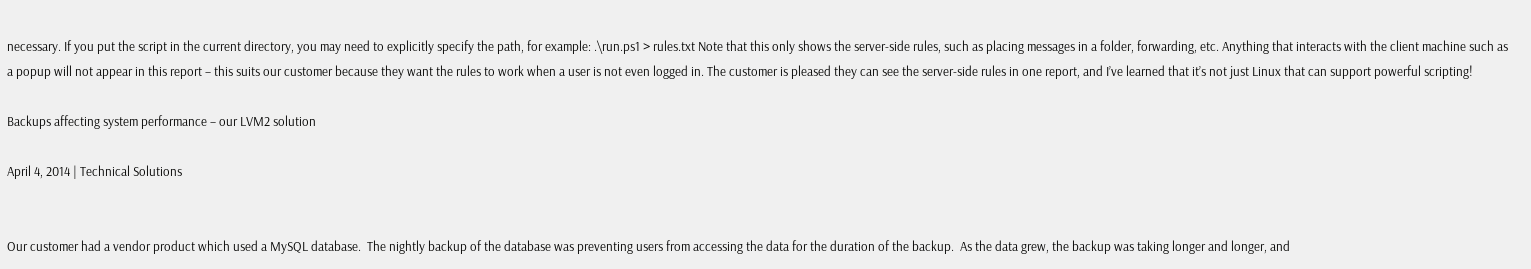necessary. If you put the script in the current directory, you may need to explicitly specify the path, for example: .\run.ps1 > rules.txt Note that this only shows the server-side rules, such as placing messages in a folder, forwarding, etc. Anything that interacts with the client machine such as a popup will not appear in this report – this suits our customer because they want the rules to work when a user is not even logged in. The customer is pleased they can see the server-side rules in one report, and I’ve learned that it’s not just Linux that can support powerful scripting!

Backups affecting system performance – our LVM2 solution

April 4, 2014 | Technical Solutions


Our customer had a vendor product which used a MySQL database.  The nightly backup of the database was preventing users from accessing the data for the duration of the backup.  As the data grew, the backup was taking longer and longer, and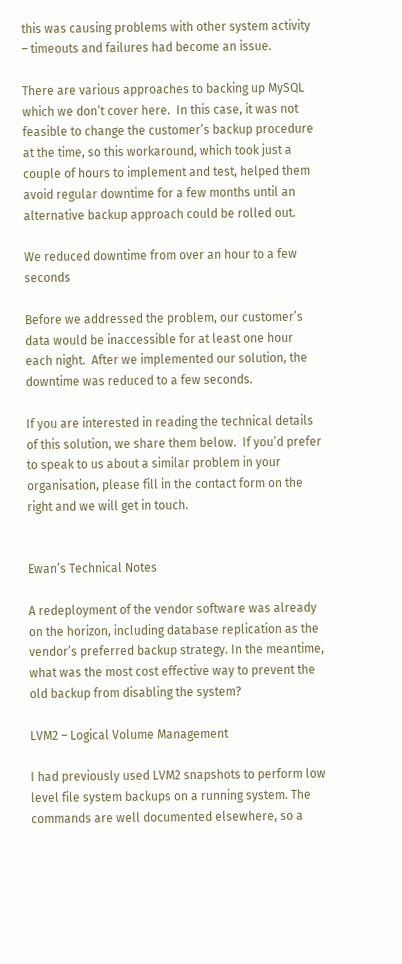this was causing problems with other system activity – timeouts and failures had become an issue.

There are various approaches to backing up MySQL which we don’t cover here.  In this case, it was not feasible to change the customer’s backup procedure at the time, so this workaround, which took just a couple of hours to implement and test, helped them avoid regular downtime for a few months until an alternative backup approach could be rolled out.

We reduced downtime from over an hour to a few seconds

Before we addressed the problem, our customer’s data would be inaccessible for at least one hour each night.  After we implemented our solution, the downtime was reduced to a few seconds.

If you are interested in reading the technical details of this solution, we share them below.  If you’d prefer to speak to us about a similar problem in your organisation, please fill in the contact form on the right and we will get in touch.


Ewan’s Technical Notes

A redeployment of the vendor software was already on the horizon, including database replication as the vendor’s preferred backup strategy. In the meantime, what was the most cost effective way to prevent the old backup from disabling the system?

LVM2 – Logical Volume Management

I had previously used LVM2 snapshots to perform low level file system backups on a running system. The commands are well documented elsewhere, so a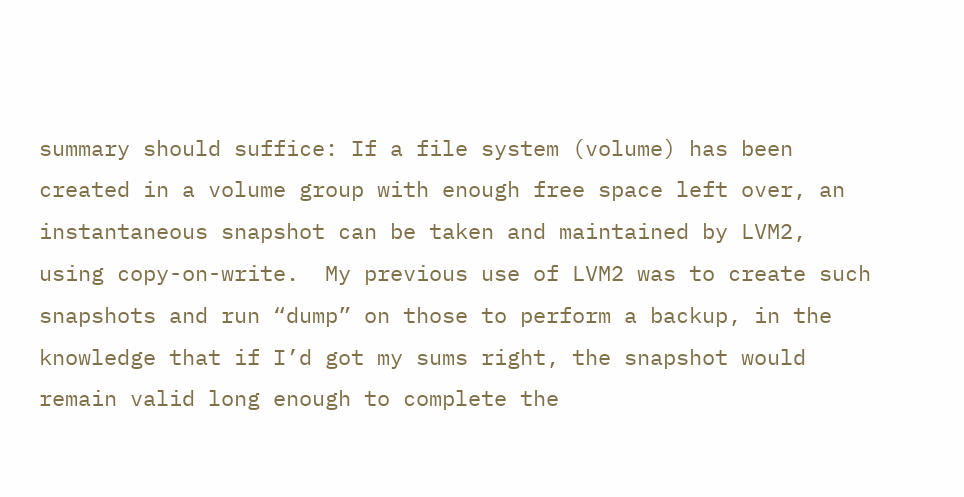summary should suffice: If a file system (volume) has been created in a volume group with enough free space left over, an instantaneous snapshot can be taken and maintained by LVM2, using copy-on-write.  My previous use of LVM2 was to create such snapshots and run “dump” on those to perform a backup, in the knowledge that if I’d got my sums right, the snapshot would remain valid long enough to complete the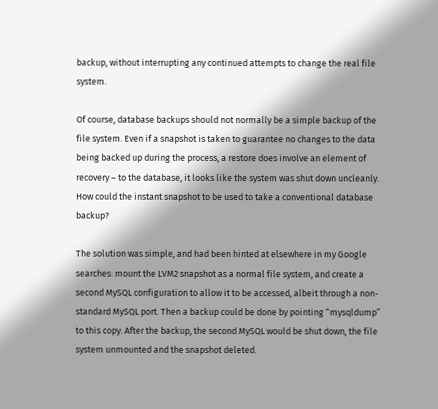backup, without interrupting any continued attempts to change the real file system.

Of course, database backups should not normally be a simple backup of the file system. Even if a snapshot is taken to guarantee no changes to the data being backed up during the process, a restore does involve an element of recovery – to the database, it looks like the system was shut down uncleanly. How could the instant snapshot to be used to take a conventional database backup?

The solution was simple, and had been hinted at elsewhere in my Google searches: mount the LVM2 snapshot as a normal file system, and create a second MySQL configuration to allow it to be accessed, albeit through a non-standard MySQL port. Then a backup could be done by pointing “mysqldump” to this copy. After the backup, the second MySQL would be shut down, the file system unmounted and the snapshot deleted.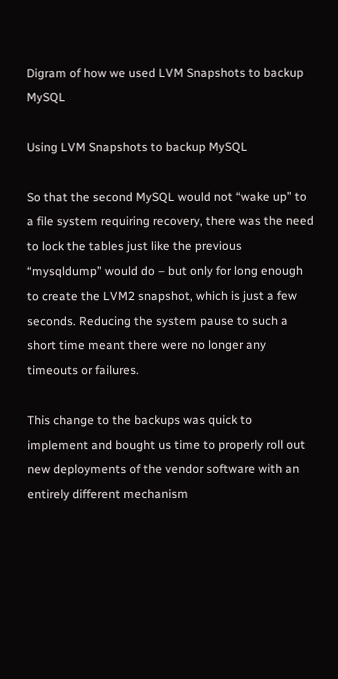Digram of how we used LVM Snapshots to backup MySQL

Using LVM Snapshots to backup MySQL

So that the second MySQL would not “wake up” to a file system requiring recovery, there was the need to lock the tables just like the previous “mysqldump” would do – but only for long enough to create the LVM2 snapshot, which is just a few seconds. Reducing the system pause to such a short time meant there were no longer any timeouts or failures.

This change to the backups was quick to implement and bought us time to properly roll out new deployments of the vendor software with an entirely different mechanism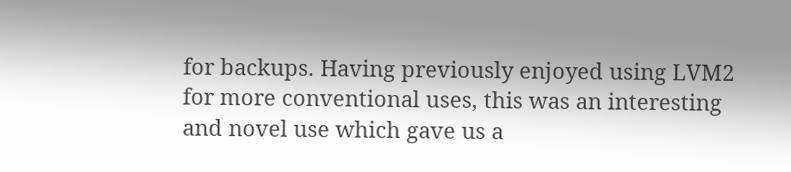for backups. Having previously enjoyed using LVM2 for more conventional uses, this was an interesting and novel use which gave us a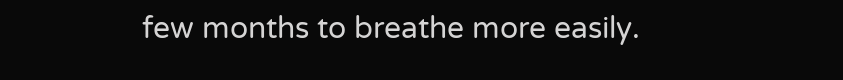few months to breathe more easily.